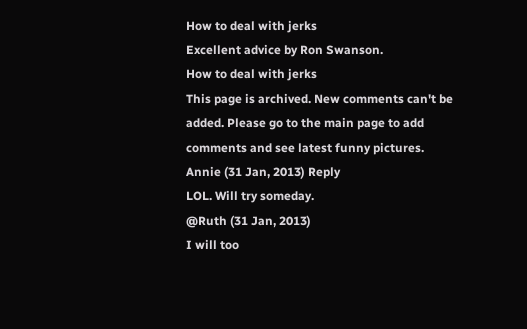How to deal with jerks
Excellent advice by Ron Swanson.
How to deal with jerks
This page is archived. New comments can't be added. Please go to the main page to add comments and see latest funny pictures.
Annie (31 Jan, 2013) Reply
LOL. Will try someday.
@Ruth (31 Jan, 2013)
I will too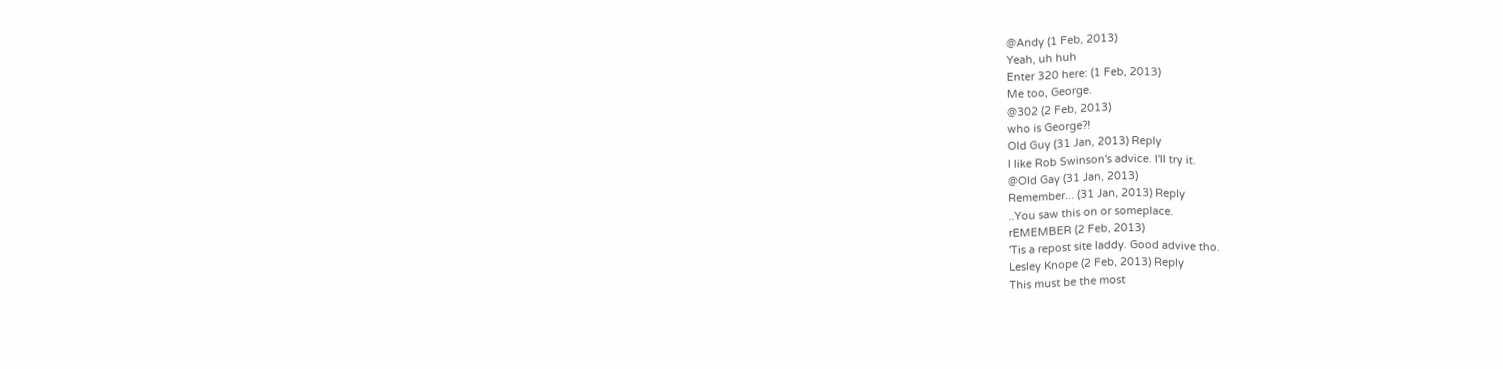@Andy (1 Feb, 2013)
Yeah, uh huh
Enter 320 here: (1 Feb, 2013)
Me too, George.
@302 (2 Feb, 2013)
who is George?!
Old Guy (31 Jan, 2013) Reply
I like Rob Swinson's advice. I'll try it.
@Old Gay (31 Jan, 2013)
Remember... (31 Jan, 2013) Reply
..You saw this on or someplace.
rEMEMBER (2 Feb, 2013)
'Tis a repost site laddy. Good advive tho.
Lesley Knope (2 Feb, 2013) Reply
This must be the most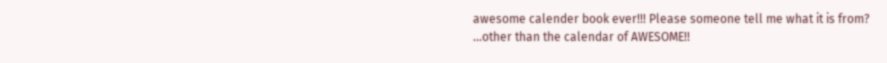awesome calender book ever!!! Please someone tell me what it is from?
...other than the calendar of AWESOME!!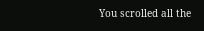You scrolled all the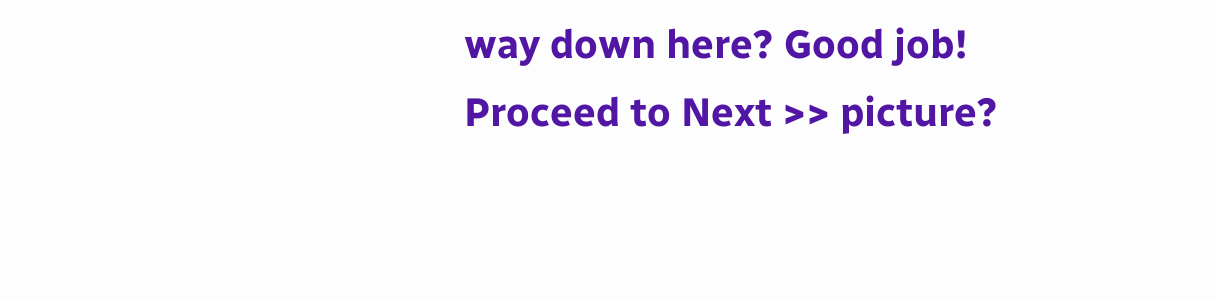way down here? Good job! Proceed to Next >> picture?